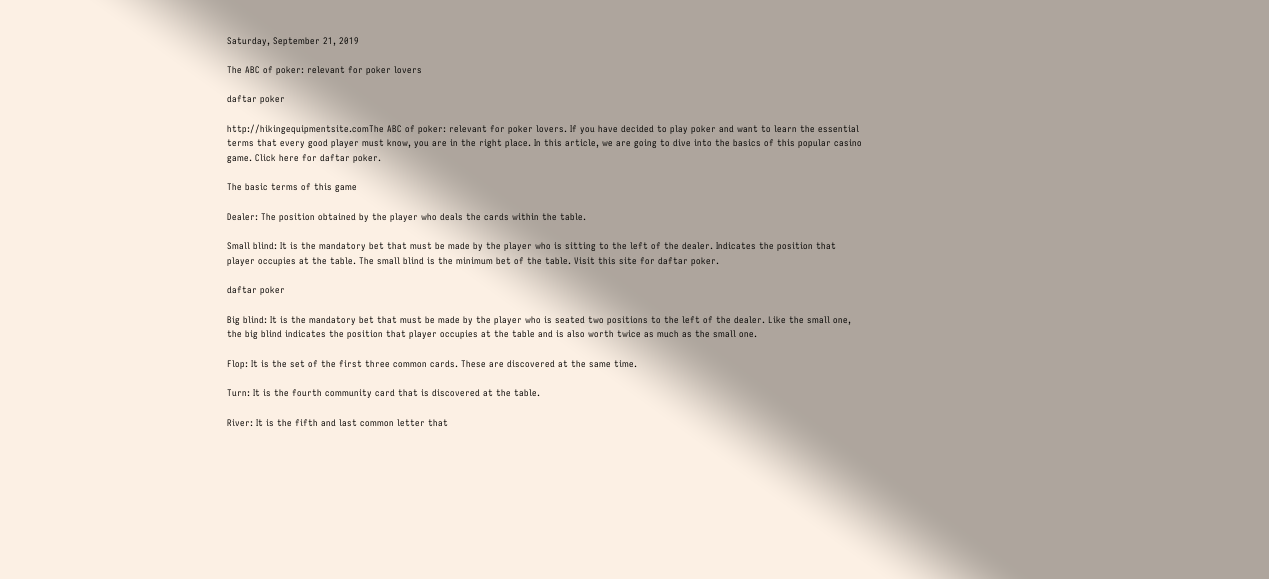Saturday, September 21, 2019

The ABC of poker: relevant for poker lovers

daftar poker

http://hikingequipmentsite.comThe ABC of poker: relevant for poker lovers. If you have decided to play poker and want to learn the essential terms that every good player must know, you are in the right place. In this article, we are going to dive into the basics of this popular casino game. Click here for daftar poker.

The basic terms of this game

Dealer: The position obtained by the player who deals the cards within the table.

Small blind: It is the mandatory bet that must be made by the player who is sitting to the left of the dealer. Indicates the position that player occupies at the table. The small blind is the minimum bet of the table. Visit this site for daftar poker.

daftar poker

Big blind: It is the mandatory bet that must be made by the player who is seated two positions to the left of the dealer. Like the small one, the big blind indicates the position that player occupies at the table and is also worth twice as much as the small one.

Flop: It is the set of the first three common cards. These are discovered at the same time.

Turn: It is the fourth community card that is discovered at the table.

River: It is the fifth and last common letter that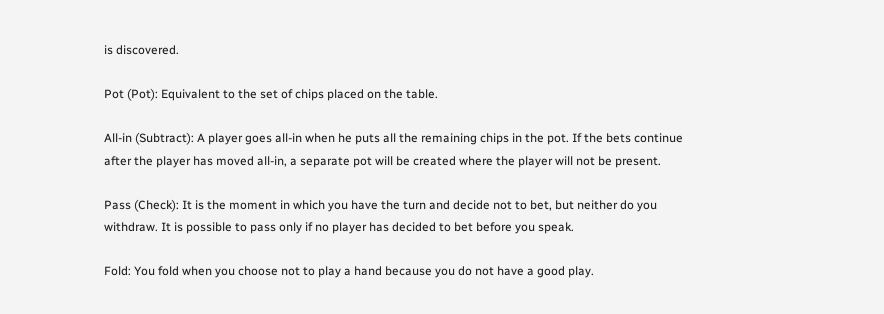is discovered.

Pot (Pot): Equivalent to the set of chips placed on the table.

All-in (Subtract): A player goes all-in when he puts all the remaining chips in the pot. If the bets continue after the player has moved all-in, a separate pot will be created where the player will not be present.

Pass (Check): It is the moment in which you have the turn and decide not to bet, but neither do you withdraw. It is possible to pass only if no player has decided to bet before you speak.

Fold: You fold when you choose not to play a hand because you do not have a good play.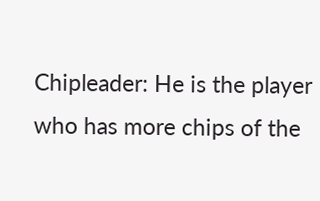Chipleader: He is the player who has more chips of the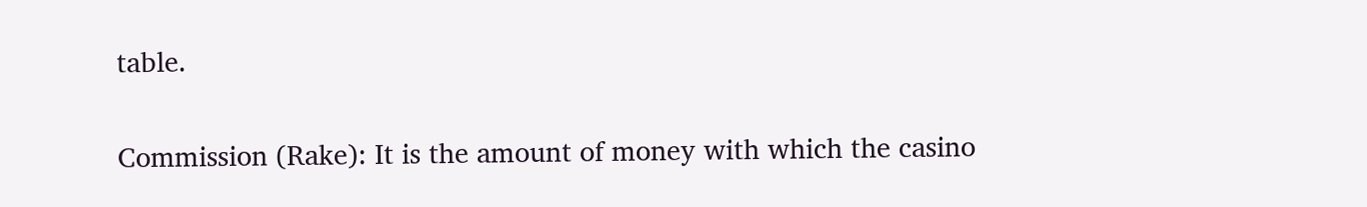table.

Commission (Rake): It is the amount of money with which the casino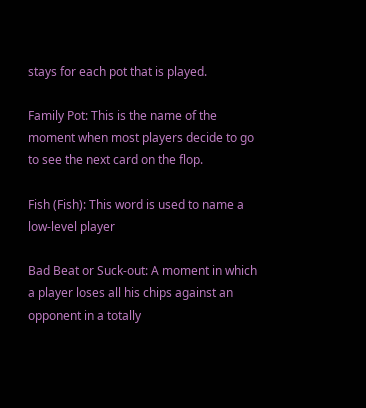stays for each pot that is played.

Family Pot: This is the name of the moment when most players decide to go to see the next card on the flop.

Fish (Fish): This word is used to name a low-level player

Bad Beat or Suck-out: A moment in which a player loses all his chips against an opponent in a totally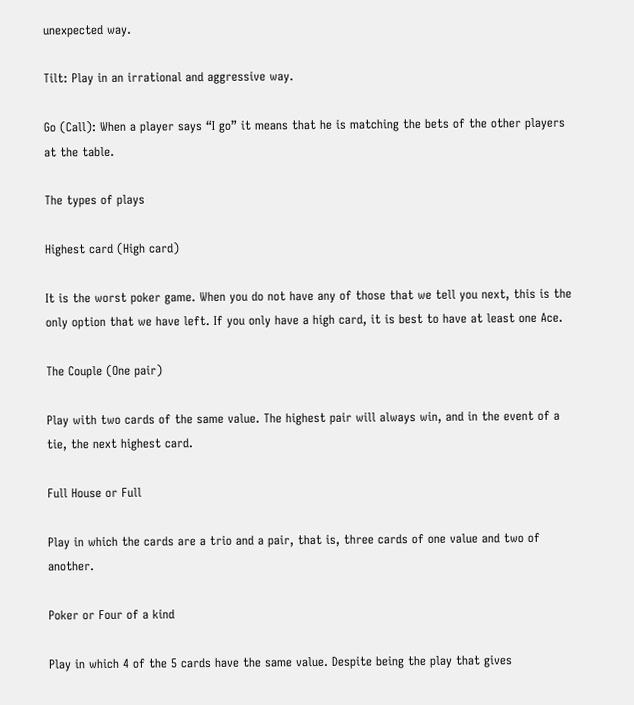unexpected way.

Tilt: Play in an irrational and aggressive way.

Go (Call): When a player says “I go” it means that he is matching the bets of the other players at the table.

The types of plays

Highest card (High card)

It is the worst poker game. When you do not have any of those that we tell you next, this is the only option that we have left. If you only have a high card, it is best to have at least one Ace.

The Couple (One pair)

Play with two cards of the same value. The highest pair will always win, and in the event of a tie, the next highest card.

Full House or Full

Play in which the cards are a trio and a pair, that is, three cards of one value and two of another.

Poker or Four of a kind

Play in which 4 of the 5 cards have the same value. Despite being the play that gives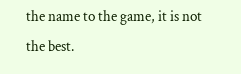the name to the game, it is not the best.